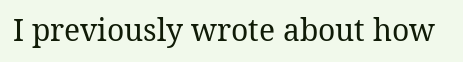I previously wrote about how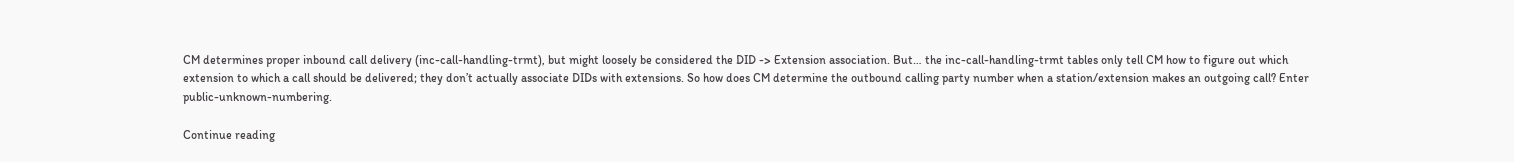CM determines proper inbound call delivery (inc-call-handling-trmt), but might loosely be considered the DID -> Extension association. But… the inc-call-handling-trmt tables only tell CM how to figure out which extension to which a call should be delivered; they don’t actually associate DIDs with extensions. So how does CM determine the outbound calling party number when a station/extension makes an outgoing call? Enter public-unknown-numbering.

Continue reading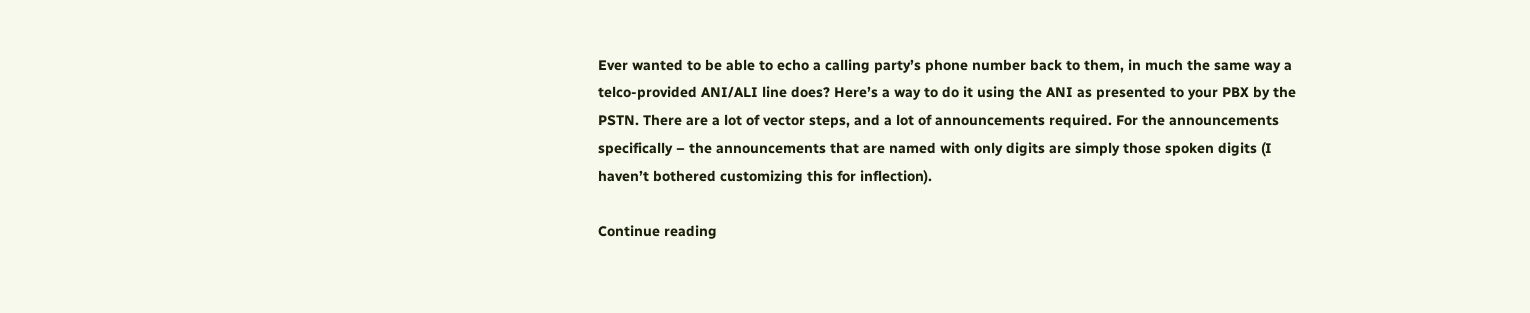Ever wanted to be able to echo a calling party’s phone number back to them, in much the same way a telco-provided ANI/ALI line does? Here’s a way to do it using the ANI as presented to your PBX by the PSTN. There are a lot of vector steps, and a lot of announcements required. For the announcements specifically – the announcements that are named with only digits are simply those spoken digits (I haven’t bothered customizing this for inflection).

Continue reading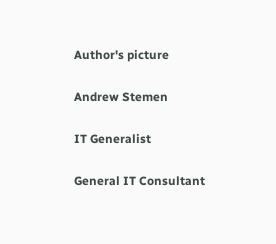Author's picture

Andrew Stemen

IT Generalist

General IT Consultant